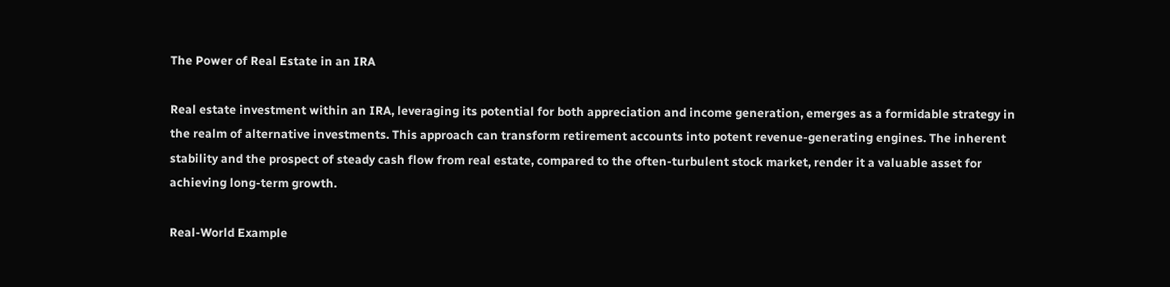The Power of Real Estate in an IRA

Real estate investment within an IRA, leveraging its potential for both appreciation and income generation, emerges as a formidable strategy in the realm of alternative investments. This approach can transform retirement accounts into potent revenue-generating engines. The inherent stability and the prospect of steady cash flow from real estate, compared to the often-turbulent stock market, render it a valuable asset for achieving long-term growth.

Real-World Example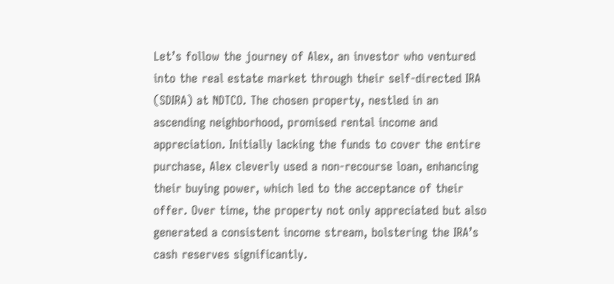Let’s follow the journey of Alex, an investor who ventured into the real estate market through their self-directed IRA (SDIRA) at NDTCO. The chosen property, nestled in an ascending neighborhood, promised rental income and appreciation. Initially lacking the funds to cover the entire purchase, Alex cleverly used a non-recourse loan, enhancing their buying power, which led to the acceptance of their offer. Over time, the property not only appreciated but also generated a consistent income stream, bolstering the IRA’s cash reserves significantly.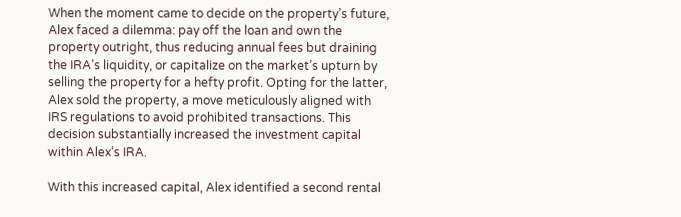When the moment came to decide on the property’s future, Alex faced a dilemma: pay off the loan and own the property outright, thus reducing annual fees but draining the IRA’s liquidity, or capitalize on the market’s upturn by selling the property for a hefty profit. Opting for the latter, Alex sold the property, a move meticulously aligned with IRS regulations to avoid prohibited transactions. This decision substantially increased the investment capital within Alex’s IRA.

With this increased capital, Alex identified a second rental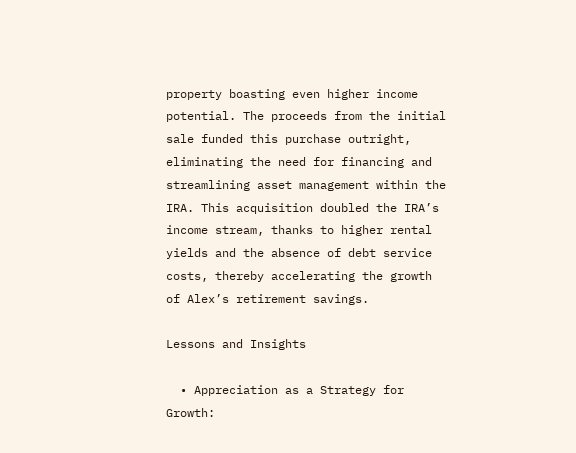property boasting even higher income potential. The proceeds from the initial sale funded this purchase outright, eliminating the need for financing and streamlining asset management within the IRA. This acquisition doubled the IRA’s income stream, thanks to higher rental yields and the absence of debt service costs, thereby accelerating the growth of Alex’s retirement savings.

Lessons and Insights

  • Appreciation as a Strategy for Growth: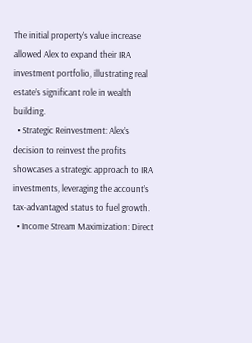The initial property’s value increase allowed Alex to expand their IRA investment portfolio, illustrating real estate’s significant role in wealth building.
  • Strategic Reinvestment: Alex’s decision to reinvest the profits showcases a strategic approach to IRA investments, leveraging the account’s tax-advantaged status to fuel growth.
  • Income Stream Maximization: Direct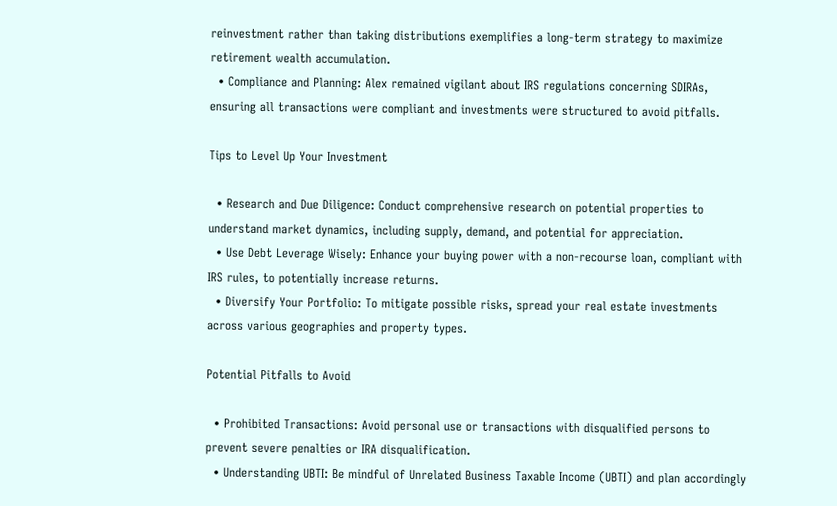reinvestment rather than taking distributions exemplifies a long-term strategy to maximize retirement wealth accumulation.
  • Compliance and Planning: Alex remained vigilant about IRS regulations concerning SDIRAs, ensuring all transactions were compliant and investments were structured to avoid pitfalls.

Tips to Level Up Your Investment

  • Research and Due Diligence: Conduct comprehensive research on potential properties to understand market dynamics, including supply, demand, and potential for appreciation.
  • Use Debt Leverage Wisely: Enhance your buying power with a non-recourse loan, compliant with IRS rules, to potentially increase returns.
  • Diversify Your Portfolio: To mitigate possible risks, spread your real estate investments across various geographies and property types.

Potential Pitfalls to Avoid

  • Prohibited Transactions: Avoid personal use or transactions with disqualified persons to prevent severe penalties or IRA disqualification.
  • Understanding UBTI: Be mindful of Unrelated Business Taxable Income (UBTI) and plan accordingly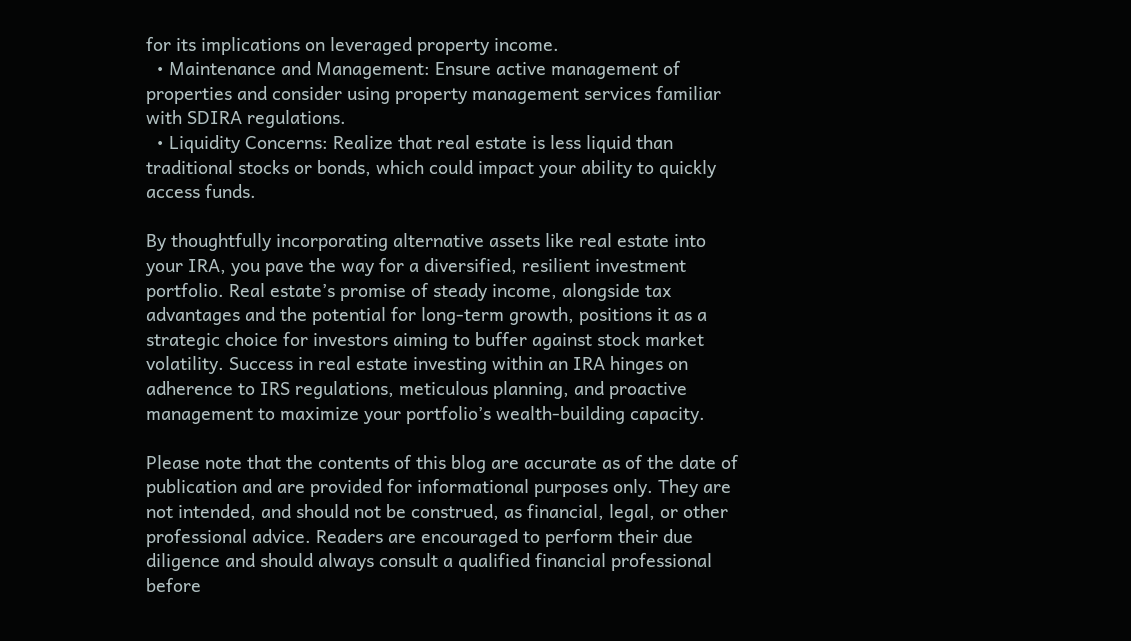for its implications on leveraged property income.
  • Maintenance and Management: Ensure active management of properties and consider using property management services familiar with SDIRA regulations.
  • Liquidity Concerns: Realize that real estate is less liquid than traditional stocks or bonds, which could impact your ability to quickly access funds.

By thoughtfully incorporating alternative assets like real estate into your IRA, you pave the way for a diversified, resilient investment portfolio. Real estate’s promise of steady income, alongside tax advantages and the potential for long-term growth, positions it as a strategic choice for investors aiming to buffer against stock market volatility. Success in real estate investing within an IRA hinges on adherence to IRS regulations, meticulous planning, and proactive management to maximize your portfolio’s wealth-building capacity.

Please note that the contents of this blog are accurate as of the date of publication and are provided for informational purposes only. They are not intended, and should not be construed, as financial, legal, or other professional advice. Readers are encouraged to perform their due diligence and should always consult a qualified financial professional before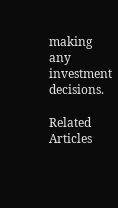making any investment decisions.

Related Articles